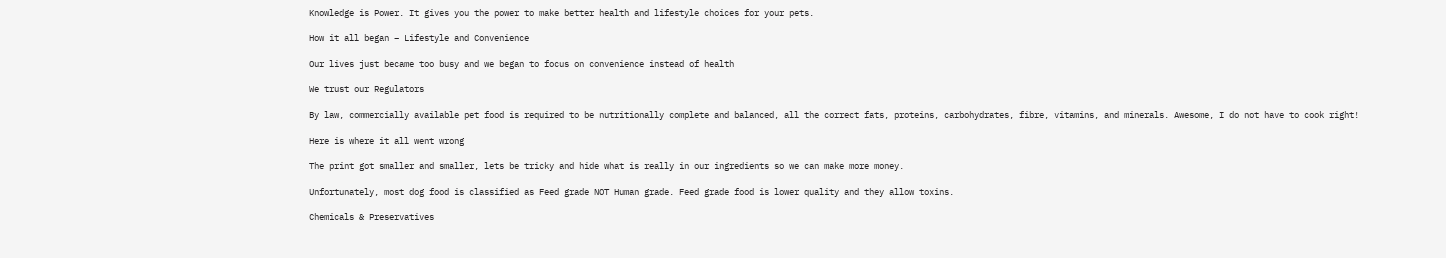Knowledge is Power. It gives you the power to make better health and lifestyle choices for your pets.

How it all began – Lifestyle and Convenience

Our lives just became too busy and we began to focus on convenience instead of health

We trust our Regulators

By law, commercially available pet food is required to be nutritionally complete and balanced, all the correct fats, proteins, carbohydrates, fibre, vitamins, and minerals. Awesome, I do not have to cook right!

Here is where it all went wrong

The print got smaller and smaller, lets be tricky and hide what is really in our ingredients so we can make more money.

Unfortunately, most dog food is classified as Feed grade NOT Human grade. Feed grade food is lower quality and they allow toxins.

Chemicals & Preservatives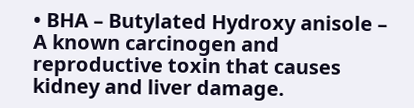• BHA – Butylated Hydroxy anisole – A known carcinogen and reproductive toxin that causes kidney and liver damage.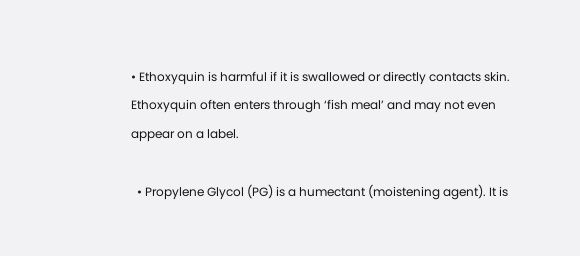• Ethoxyquin is harmful if it is swallowed or directly contacts skin. Ethoxyquin often enters through ‘fish meal’ and may not even appear on a label.

  • Propylene Glycol (PG) is a humectant (moistening agent). It is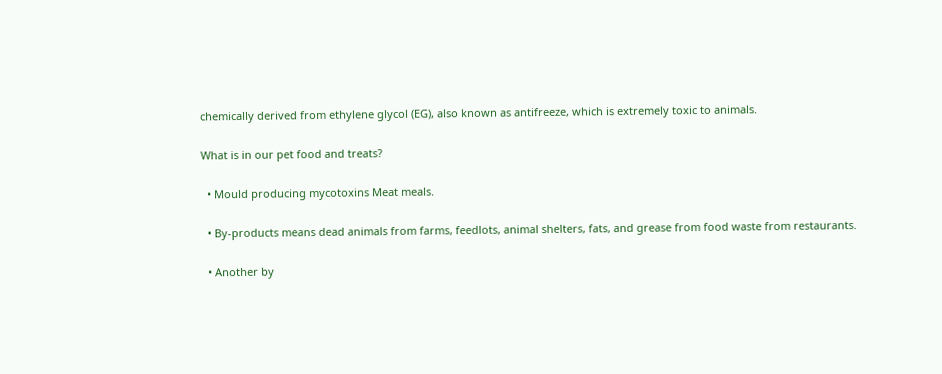chemically derived from ethylene glycol (EG), also known as antifreeze, which is extremely toxic to animals.

What is in our pet food and treats?

  • Mould producing mycotoxins Meat meals.

  • By-products means dead animals from farms, feedlots, animal shelters, fats, and grease from food waste from restaurants.

  • Another by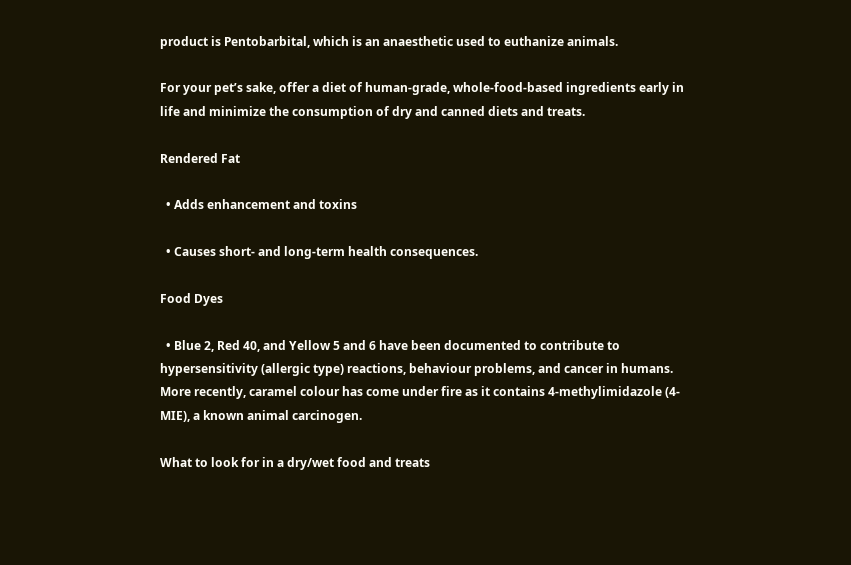product is Pentobarbital, which is an anaesthetic used to euthanize animals.

For your pet’s sake, offer a diet of human-grade, whole-food-based ingredients early in life and minimize the consumption of dry and canned diets and treats.

Rendered Fat

  • Adds enhancement and toxins

  • Causes short- and long-term health consequences.

Food Dyes

  • Blue 2, Red 40, and Yellow 5 and 6 have been documented to contribute to hypersensitivity (allergic type) reactions, behaviour problems, and cancer in humans. More recently, caramel colour has come under fire as it contains 4-methylimidazole (4-MIE), a known animal carcinogen.

What to look for in a dry/wet food and treats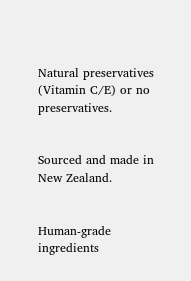Natural preservatives (Vitamin C/E) or no preservatives.


Sourced and made in New Zealand.


Human-grade ingredients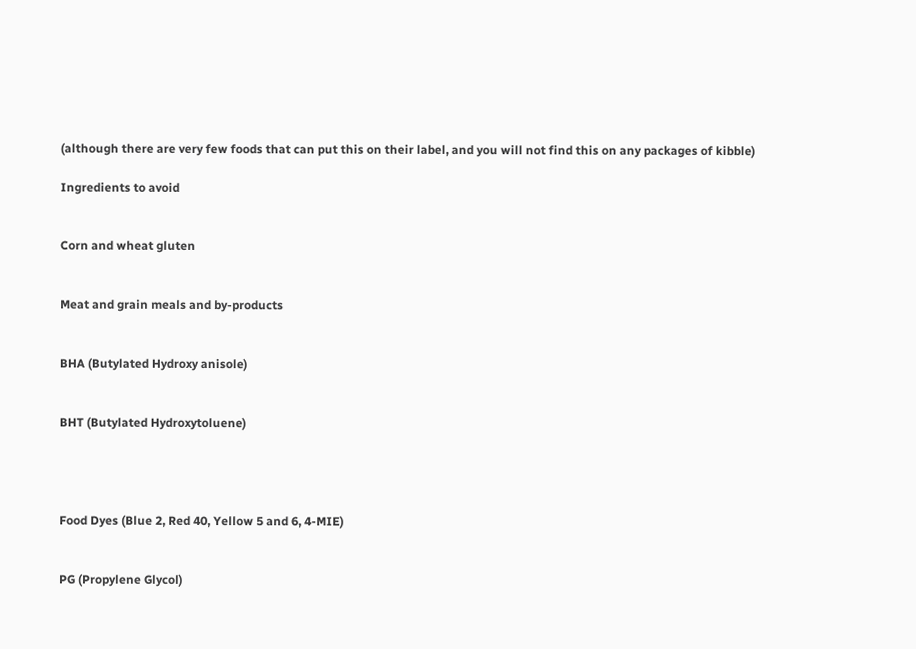(although there are very few foods that can put this on their label, and you will not find this on any packages of kibble)

Ingredients to avoid


Corn and wheat gluten


Meat and grain meals and by-products


BHA (Butylated Hydroxy anisole)


BHT (Butylated Hydroxytoluene)




Food Dyes (Blue 2, Red 40, Yellow 5 and 6, 4-MIE)


PG (Propylene Glycol)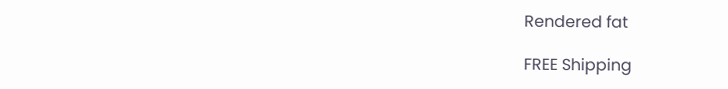Rendered fat

FREE Shipping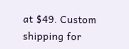at $49. Custom shipping for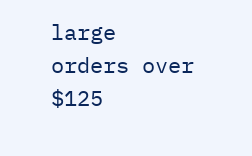large orders over $125